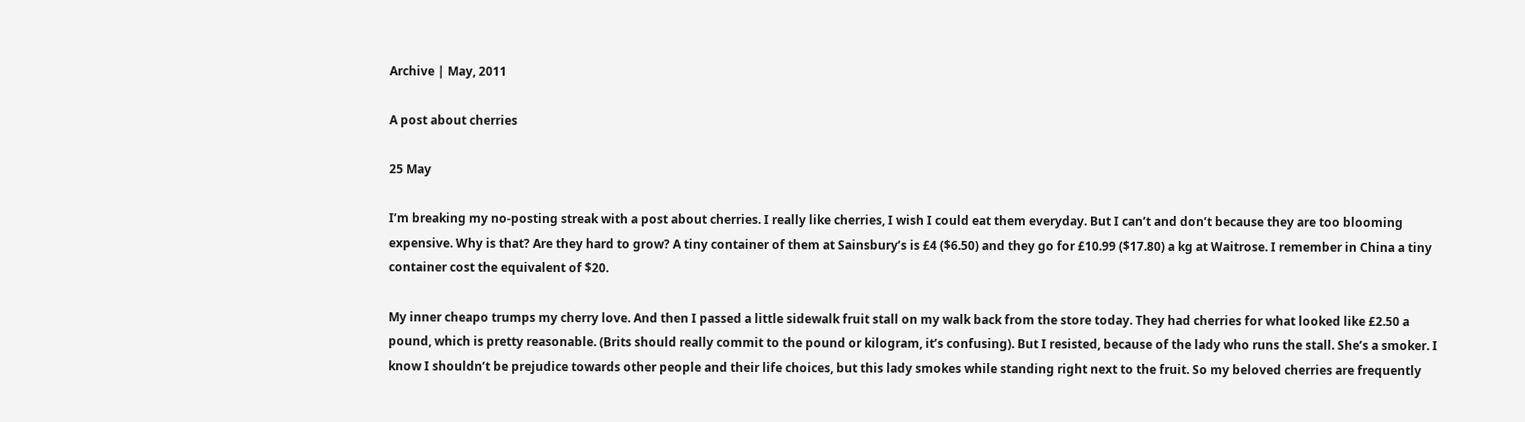Archive | May, 2011

A post about cherries

25 May

I’m breaking my no-posting streak with a post about cherries. I really like cherries, I wish I could eat them everyday. But I can’t and don’t because they are too blooming expensive. Why is that? Are they hard to grow? A tiny container of them at Sainsbury’s is £4 ($6.50) and they go for £10.99 ($17.80) a kg at Waitrose. I remember in China a tiny container cost the equivalent of $20.

My inner cheapo trumps my cherry love. And then I passed a little sidewalk fruit stall on my walk back from the store today. They had cherries for what looked like £2.50 a pound, which is pretty reasonable. (Brits should really commit to the pound or kilogram, it’s confusing). But I resisted, because of the lady who runs the stall. She’s a smoker. I know I shouldn’t be prejudice towards other people and their life choices, but this lady smokes while standing right next to the fruit. So my beloved cherries are frequently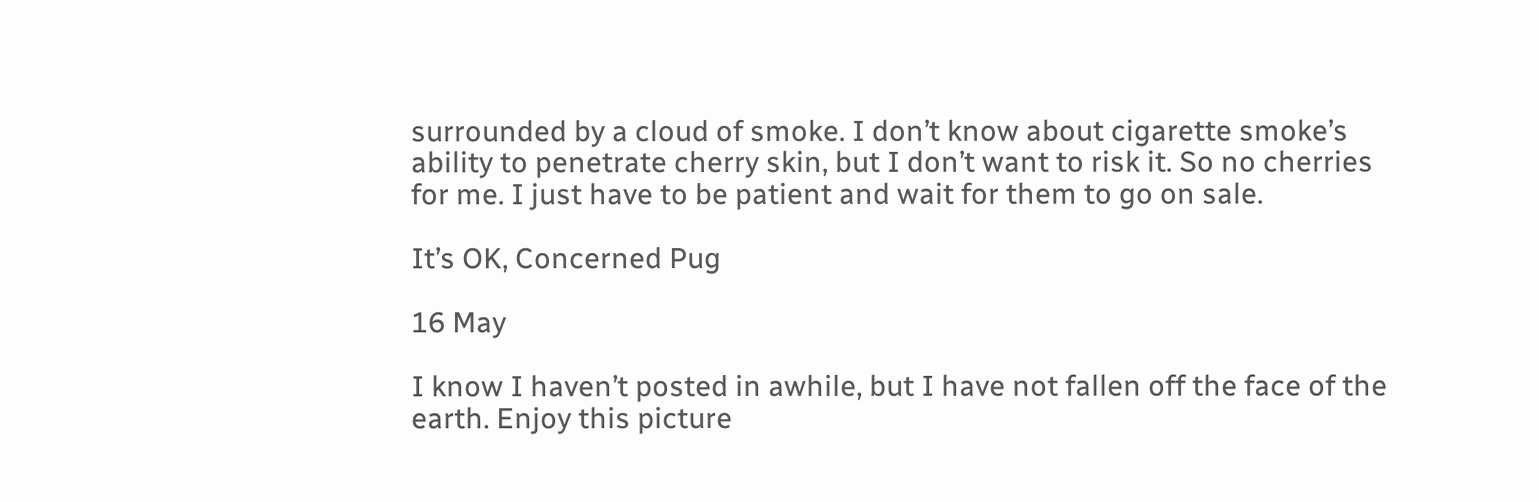surrounded by a cloud of smoke. I don’t know about cigarette smoke’s ability to penetrate cherry skin, but I don’t want to risk it. So no cherries for me. I just have to be patient and wait for them to go on sale.

It’s OK, Concerned Pug

16 May

I know I haven’t posted in awhile, but I have not fallen off the face of the earth. Enjoy this picture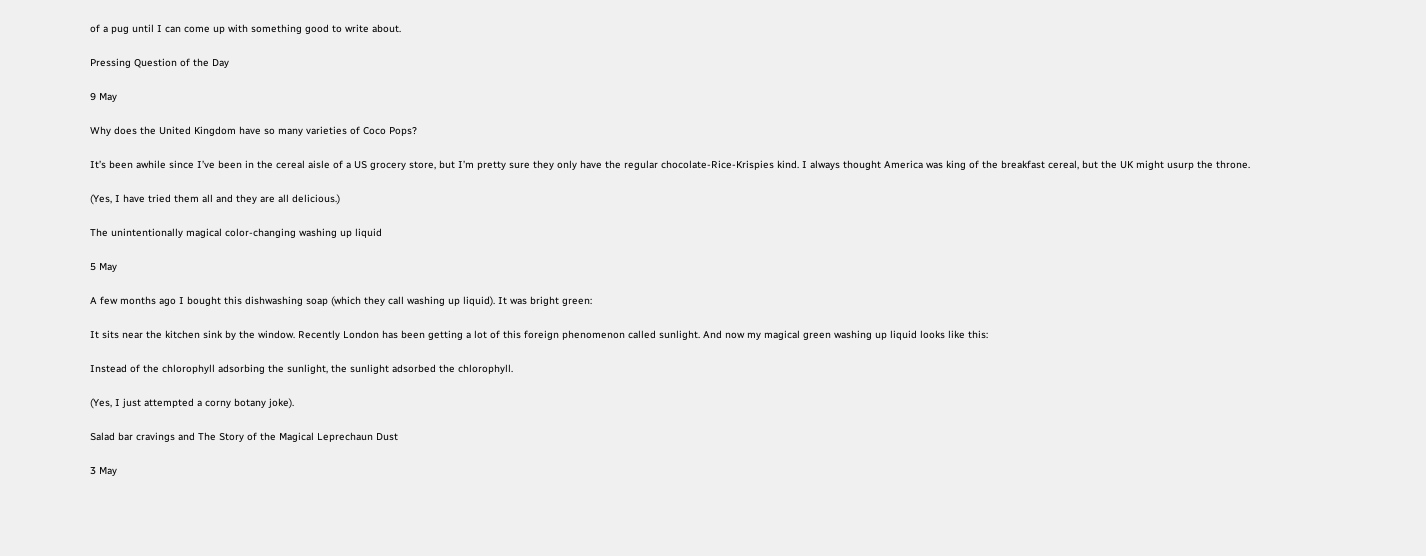of a pug until I can come up with something good to write about.

Pressing Question of the Day

9 May

Why does the United Kingdom have so many varieties of Coco Pops?

It’s been awhile since I’ve been in the cereal aisle of a US grocery store, but I’m pretty sure they only have the regular chocolate-Rice-Krispies kind. I always thought America was king of the breakfast cereal, but the UK might usurp the throne.

(Yes, I have tried them all and they are all delicious.)

The unintentionally magical color-changing washing up liquid

5 May

A few months ago I bought this dishwashing soap (which they call washing up liquid). It was bright green:

It sits near the kitchen sink by the window. Recently London has been getting a lot of this foreign phenomenon called sunlight. And now my magical green washing up liquid looks like this:

Instead of the chlorophyll adsorbing the sunlight, the sunlight adsorbed the chlorophyll.

(Yes, I just attempted a corny botany joke).

Salad bar cravings and The Story of the Magical Leprechaun Dust

3 May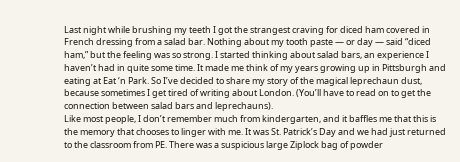Last night while brushing my teeth I got the strangest craving for diced ham covered in French dressing from a salad bar. Nothing about my tooth paste — or day — said “diced ham,” but the feeling was so strong. I started thinking about salad bars, an experience I haven’t had in quite some time. It made me think of my years growing up in Pittsburgh and eating at Eat ‘n Park. So I’ve decided to share my story of the magical leprechaun dust, because sometimes I get tired of writing about London. (You’ll have to read on to get the connection between salad bars and leprechauns).
Like most people, I don’t remember much from kindergarten, and it baffles me that this is the memory that chooses to linger with me. It was St. Patrick’s Day and we had just returned to the classroom from PE. There was a suspicious large Ziplock bag of powder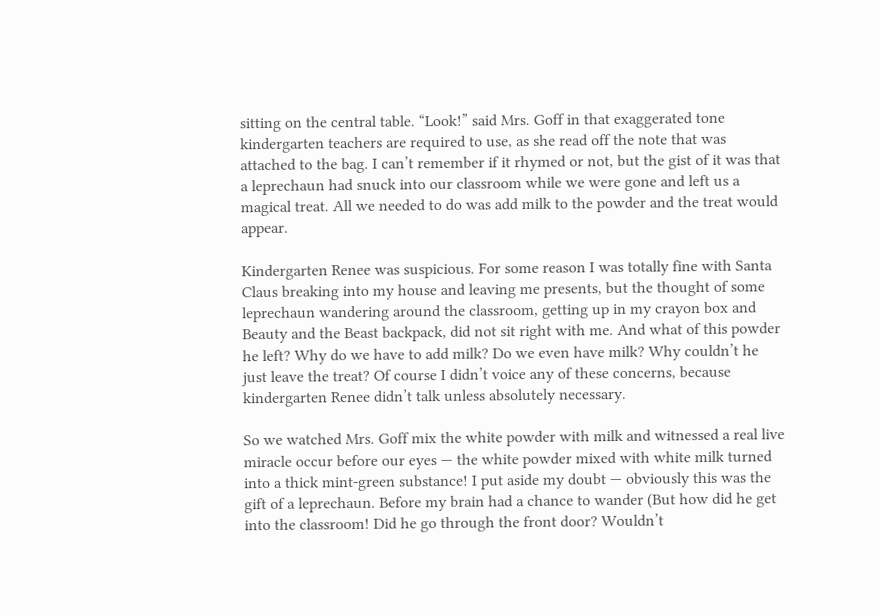sitting on the central table. “Look!” said Mrs. Goff in that exaggerated tone kindergarten teachers are required to use, as she read off the note that was attached to the bag. I can’t remember if it rhymed or not, but the gist of it was that a leprechaun had snuck into our classroom while we were gone and left us a magical treat. All we needed to do was add milk to the powder and the treat would appear.

Kindergarten Renee was suspicious. For some reason I was totally fine with Santa Claus breaking into my house and leaving me presents, but the thought of some leprechaun wandering around the classroom, getting up in my crayon box and Beauty and the Beast backpack, did not sit right with me. And what of this powder he left? Why do we have to add milk? Do we even have milk? Why couldn’t he just leave the treat? Of course I didn’t voice any of these concerns, because kindergarten Renee didn’t talk unless absolutely necessary.

So we watched Mrs. Goff mix the white powder with milk and witnessed a real live miracle occur before our eyes — the white powder mixed with white milk turned into a thick mint-green substance! I put aside my doubt — obviously this was the gift of a leprechaun. Before my brain had a chance to wander (But how did he get into the classroom! Did he go through the front door? Wouldn’t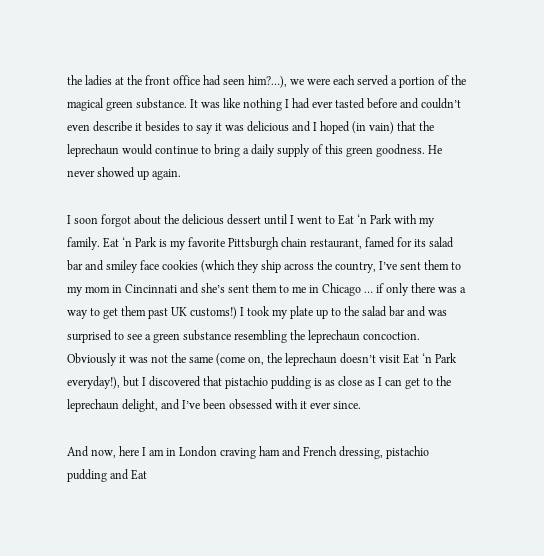the ladies at the front office had seen him?…), we were each served a portion of the magical green substance. It was like nothing I had ever tasted before and couldn’t even describe it besides to say it was delicious and I hoped (in vain) that the leprechaun would continue to bring a daily supply of this green goodness. He never showed up again.

I soon forgot about the delicious dessert until I went to Eat ‘n Park with my family. Eat ‘n Park is my favorite Pittsburgh chain restaurant, famed for its salad bar and smiley face cookies (which they ship across the country, I’ve sent them to my mom in Cincinnati and she’s sent them to me in Chicago … if only there was a way to get them past UK customs!) I took my plate up to the salad bar and was surprised to see a green substance resembling the leprechaun concoction. Obviously it was not the same (come on, the leprechaun doesn’t visit Eat ‘n Park everyday!), but I discovered that pistachio pudding is as close as I can get to the leprechaun delight, and I’ve been obsessed with it ever since.

And now, here I am in London craving ham and French dressing, pistachio pudding and Eat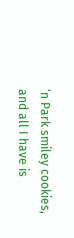‘n Park smiley cookies, and all I have is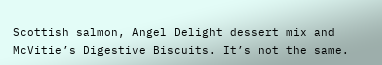Scottish salmon, Angel Delight dessert mix and McVitie’s Digestive Biscuits. It’s not the same.